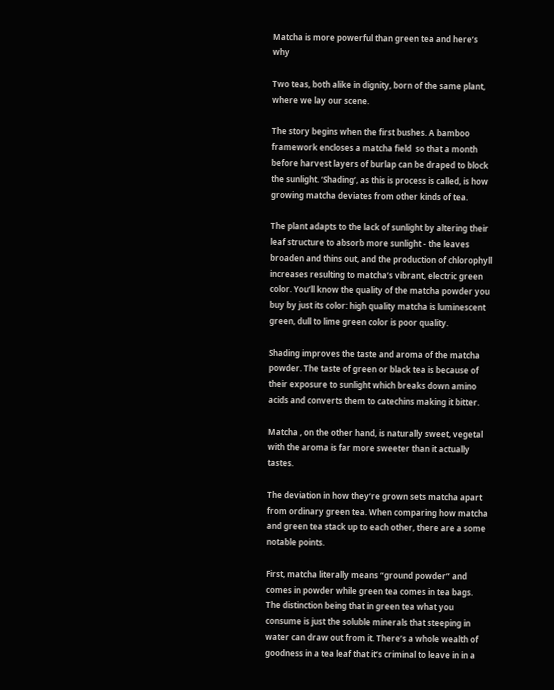Matcha is more powerful than green tea and here’s why

Two teas, both alike in dignity, born of the same plant, where we lay our scene.

The story begins when the first bushes. A bamboo framework encloses a matcha field  so that a month before harvest layers of burlap can be draped to block the sunlight. ‘Shading’, as this is process is called, is how growing matcha deviates from other kinds of tea.

The plant adapts to the lack of sunlight by altering their leaf structure to absorb more sunlight - the leaves broaden and thins out, and the production of chlorophyll increases resulting to matcha’s vibrant, electric green color. You’ll know the quality of the matcha powder you buy by just its color: high quality matcha is luminescent green, dull to lime green color is poor quality.

Shading improves the taste and aroma of the matcha powder. The taste of green or black tea is because of their exposure to sunlight which breaks down amino acids and converts them to catechins making it bitter.

Matcha , on the other hand, is naturally sweet, vegetal with the aroma is far more sweeter than it actually tastes.

The deviation in how they’re grown sets matcha apart from ordinary green tea. When comparing how matcha and green tea stack up to each other, there are a some notable points.

First, matcha literally means “ground powder” and comes in powder while green tea comes in tea bags. The distinction being that in green tea what you consume is just the soluble minerals that steeping in water can draw out from it. There’s a whole wealth of goodness in a tea leaf that it’s criminal to leave in in a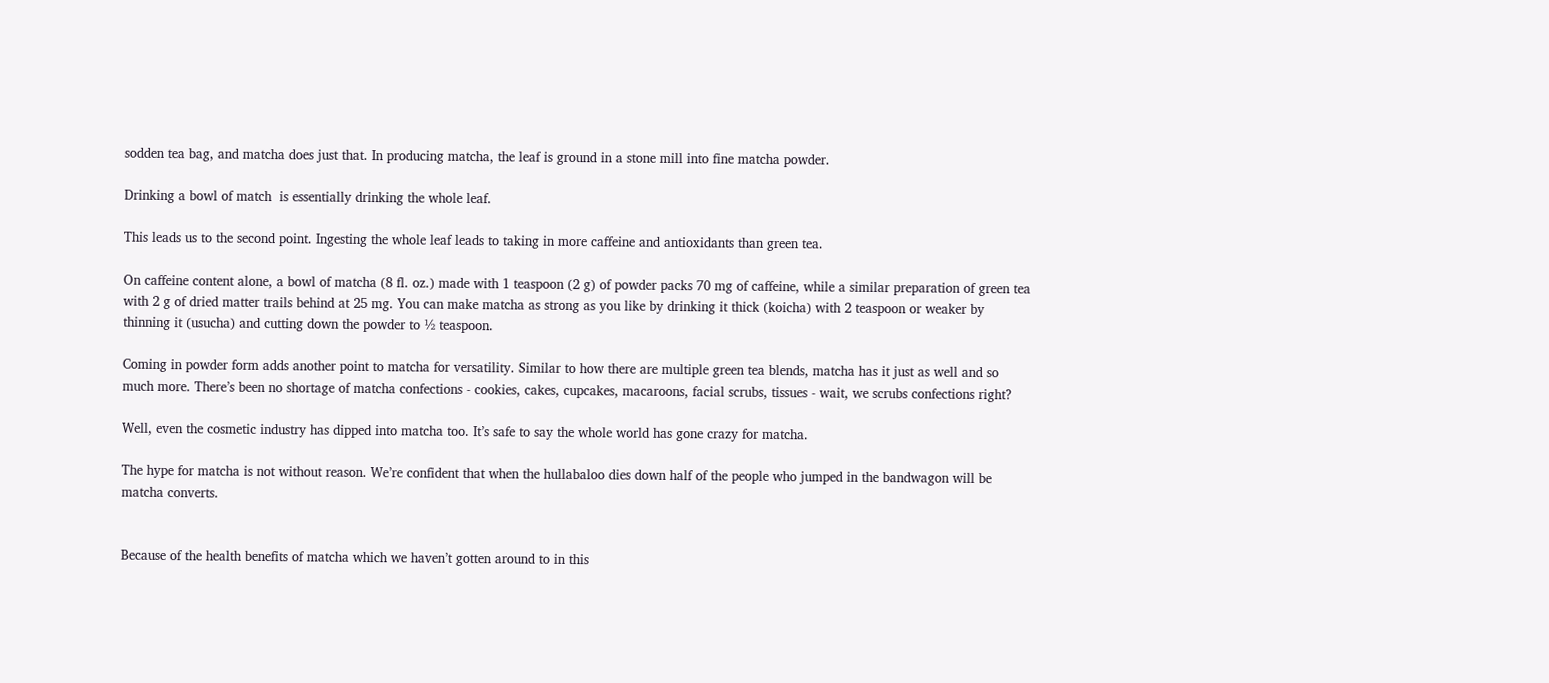sodden tea bag, and matcha does just that. In producing matcha, the leaf is ground in a stone mill into fine matcha powder.

Drinking a bowl of match  is essentially drinking the whole leaf.

This leads us to the second point. Ingesting the whole leaf leads to taking in more caffeine and antioxidants than green tea.

On caffeine content alone, a bowl of matcha (8 fl. oz.) made with 1 teaspoon (2 g) of powder packs 70 mg of caffeine, while a similar preparation of green tea with 2 g of dried matter trails behind at 25 mg. You can make matcha as strong as you like by drinking it thick (koicha) with 2 teaspoon or weaker by thinning it (usucha) and cutting down the powder to ½ teaspoon.

Coming in powder form adds another point to matcha for versatility. Similar to how there are multiple green tea blends, matcha has it just as well and so much more. There’s been no shortage of matcha confections - cookies, cakes, cupcakes, macaroons, facial scrubs, tissues - wait, we scrubs confections right?

Well, even the cosmetic industry has dipped into matcha too. It’s safe to say the whole world has gone crazy for matcha.

The hype for matcha is not without reason. We’re confident that when the hullabaloo dies down half of the people who jumped in the bandwagon will be matcha converts.


Because of the health benefits of matcha which we haven’t gotten around to in this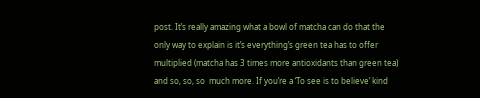post. It’s really amazing what a bowl of matcha can do that the only way to explain is it’s everything’s green tea has to offer multiplied (matcha has 3 times more antioxidants than green tea) and so, so, so  much more. If you’re a ‘To see is to believe’ kind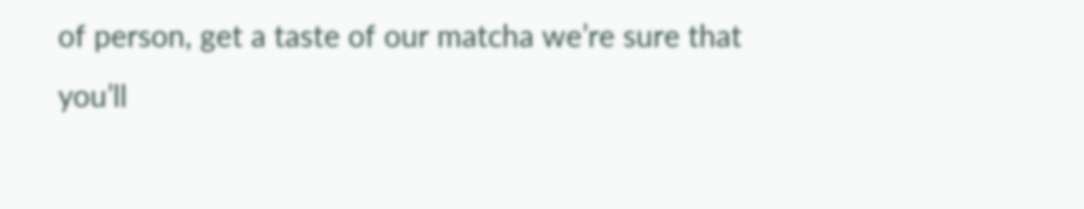of person, get a taste of our matcha we’re sure that you’ll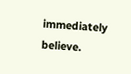immediately believe.